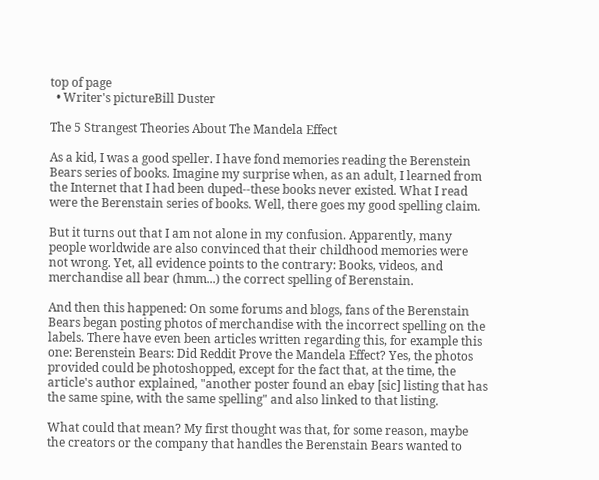top of page
  • Writer's pictureBill Duster

The 5 Strangest Theories About The Mandela Effect

As a kid, I was a good speller. I have fond memories reading the Berenstein Bears series of books. Imagine my surprise when, as an adult, I learned from the Internet that I had been duped--these books never existed. What I read were the Berenstain series of books. Well, there goes my good spelling claim.

But it turns out that I am not alone in my confusion. Apparently, many people worldwide are also convinced that their childhood memories were not wrong. Yet, all evidence points to the contrary: Books, videos, and merchandise all bear (hmm...) the correct spelling of Berenstain.

And then this happened: On some forums and blogs, fans of the Berenstain Bears began posting photos of merchandise with the incorrect spelling on the labels. There have even been articles written regarding this, for example this one: Berenstein Bears: Did Reddit Prove the Mandela Effect? Yes, the photos provided could be photoshopped, except for the fact that, at the time, the article's author explained, "another poster found an ebay [sic] listing that has the same spine, with the same spelling" and also linked to that listing.

What could that mean? My first thought was that, for some reason, maybe the creators or the company that handles the Berenstain Bears wanted to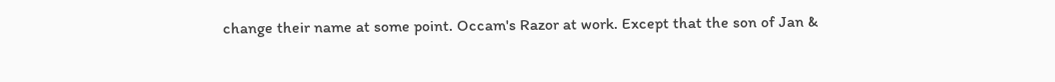change their name at some point. Occam's Razor at work. Except that the son of Jan &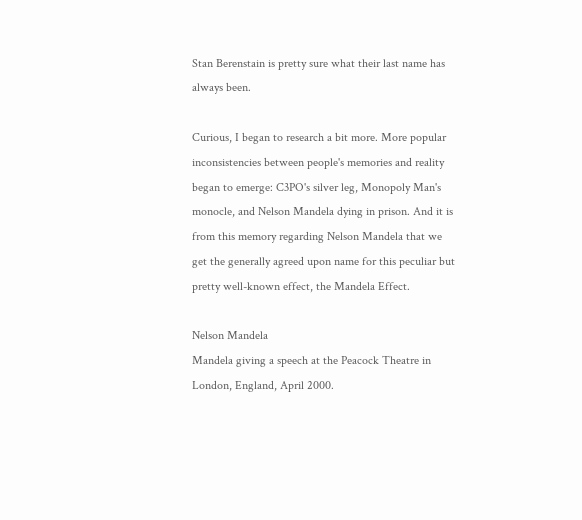Stan Berenstain is pretty sure what their last name has always been.

Curious, I began to research a bit more. More popular inconsistencies between people's memories and reality began to emerge: C3PO's silver leg, Monopoly Man's monocle, and Nelson Mandela dying in prison. And it is from this memory regarding Nelson Mandela that we get the generally agreed upon name for this peculiar but pretty well-known effect, the Mandela Effect.

Nelson Mandela
Mandela giving a speech at the Peacock Theatre in London, England, April 2000.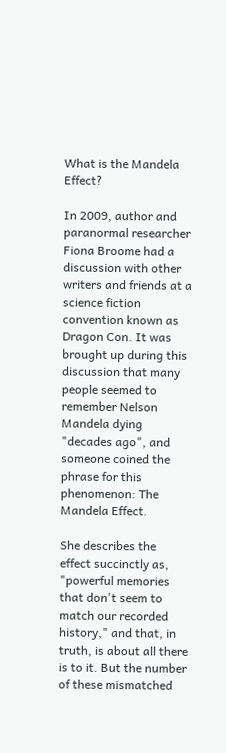What is the Mandela Effect?

In 2009, author and paranormal researcher Fiona Broome had a discussion with other writers and friends at a science fiction convention known as Dragon Con. It was brought up during this discussion that many people seemed to remember Nelson Mandela dying "decades ago", and someone coined the phrase for this phenomenon: The Mandela Effect.

She describes the effect succinctly as, "powerful memories that don't seem to match our recorded history," and that, in truth, is about all there is to it. But the number of these mismatched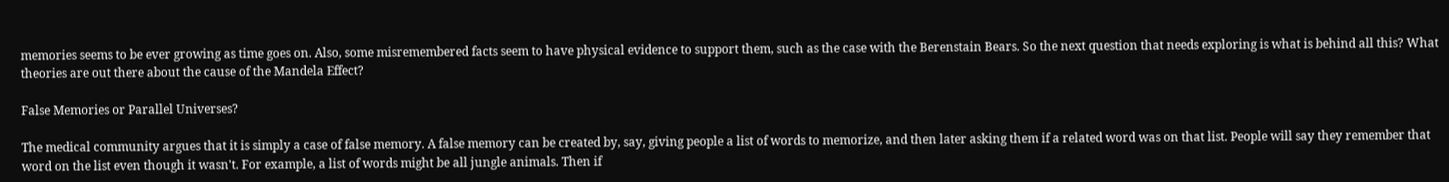memories seems to be ever growing as time goes on. Also, some misremembered facts seem to have physical evidence to support them, such as the case with the Berenstain Bears. So the next question that needs exploring is what is behind all this? What theories are out there about the cause of the Mandela Effect?

False Memories or Parallel Universes?

The medical community argues that it is simply a case of false memory. A false memory can be created by, say, giving people a list of words to memorize, and then later asking them if a related word was on that list. People will say they remember that word on the list even though it wasn't. For example, a list of words might be all jungle animals. Then if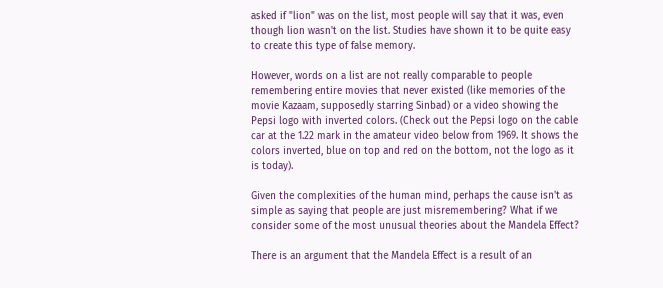asked if "lion" was on the list, most people will say that it was, even though lion wasn't on the list. Studies have shown it to be quite easy to create this type of false memory.

However, words on a list are not really comparable to people remembering entire movies that never existed (like memories of the movie Kazaam, supposedly starring Sinbad) or a video showing the Pepsi logo with inverted colors. (Check out the Pepsi logo on the cable car at the 1.22 mark in the amateur video below from 1969. It shows the colors inverted, blue on top and red on the bottom, not the logo as it is today).

Given the complexities of the human mind, perhaps the cause isn't as simple as saying that people are just misremembering? What if we consider some of the most unusual theories about the Mandela Effect?

There is an argument that the Mandela Effect is a result of an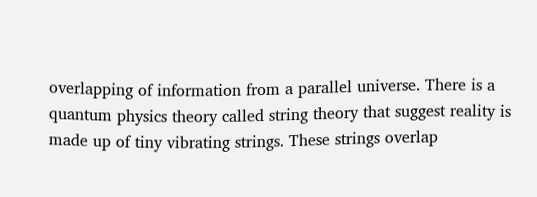overlapping of information from a parallel universe. There is a quantum physics theory called string theory that suggest reality is made up of tiny vibrating strings. These strings overlap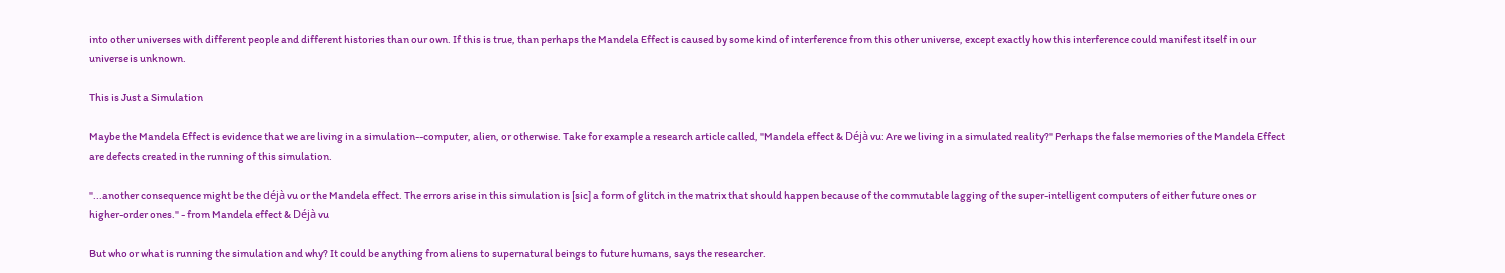into other universes with different people and different histories than our own. If this is true, than perhaps the Mandela Effect is caused by some kind of interference from this other universe, except exactly how this interference could manifest itself in our universe is unknown.

This is Just a Simulation

Maybe the Mandela Effect is evidence that we are living in a simulation--computer, alien, or otherwise. Take for example a research article called, "Mandela effect & Déjà vu: Are we living in a simulated reality?" Perhaps the false memories of the Mandela Effect are defects created in the running of this simulation.

"...another consequence might be the déjà vu or the Mandela effect. The errors arise in this simulation is [sic] a form of glitch in the matrix that should happen because of the commutable lagging of the super-intelligent computers of either future ones or higher-order ones." - from Mandela effect & Déjà vu

But who or what is running the simulation and why? It could be anything from aliens to supernatural beings to future humans, says the researcher.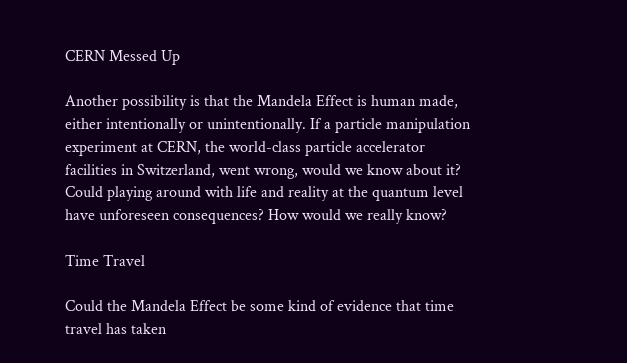CERN Messed Up

Another possibility is that the Mandela Effect is human made, either intentionally or unintentionally. If a particle manipulation experiment at CERN, the world-class particle accelerator facilities in Switzerland, went wrong, would we know about it? Could playing around with life and reality at the quantum level have unforeseen consequences? How would we really know?

Time Travel

Could the Mandela Effect be some kind of evidence that time travel has taken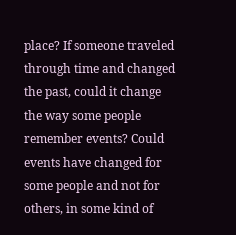place? If someone traveled through time and changed the past, could it change the way some people remember events? Could events have changed for some people and not for others, in some kind of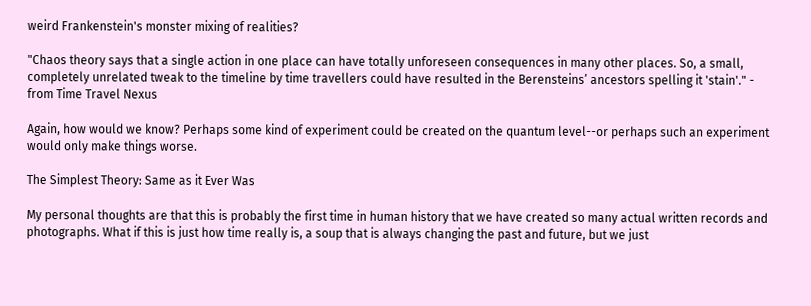weird Frankenstein's monster mixing of realities?

"Chaos theory says that a single action in one place can have totally unforeseen consequences in many other places. So, a small, completely unrelated tweak to the timeline by time travellers could have resulted in the Berensteins’ ancestors spelling it 'stain'." - from Time Travel Nexus

Again, how would we know? Perhaps some kind of experiment could be created on the quantum level--or perhaps such an experiment would only make things worse.

The Simplest Theory: Same as it Ever Was

My personal thoughts are that this is probably the first time in human history that we have created so many actual written records and photographs. What if this is just how time really is, a soup that is always changing the past and future, but we just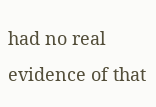had no real evidence of that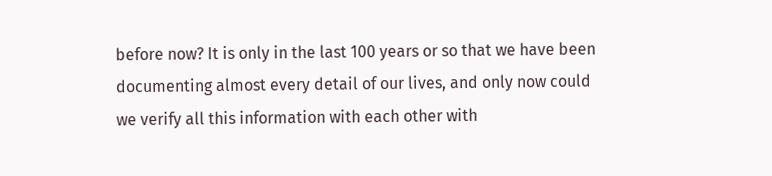before now? It is only in the last 100 years or so that we have been documenting almost every detail of our lives, and only now could we verify all this information with each other with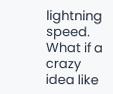lightning speed. What if a crazy idea like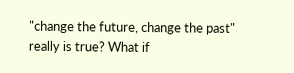"change the future, change the past" really is true? What if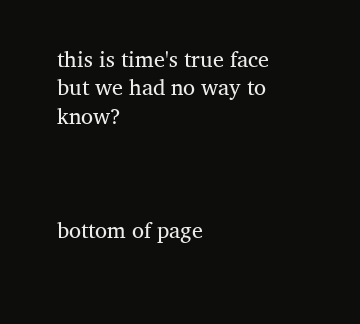this is time's true face but we had no way to know?



bottom of page